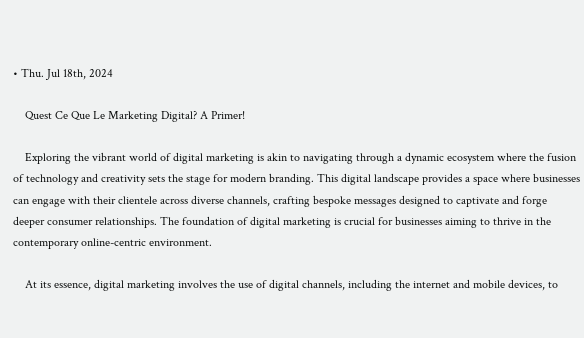• Thu. Jul 18th, 2024

    Quest Ce Que Le Marketing Digital? A Primer!

    Exploring the vibrant world of digital marketing is akin to navigating through a dynamic ecosystem where the fusion of technology and creativity sets the stage for modern branding. This digital landscape provides a space where businesses can engage with their clientele across diverse channels, crafting bespoke messages designed to captivate and forge deeper consumer relationships. The foundation of digital marketing is crucial for businesses aiming to thrive in the contemporary online-centric environment.

    At its essence, digital marketing involves the use of digital channels, including the internet and mobile devices, to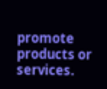promote products or services.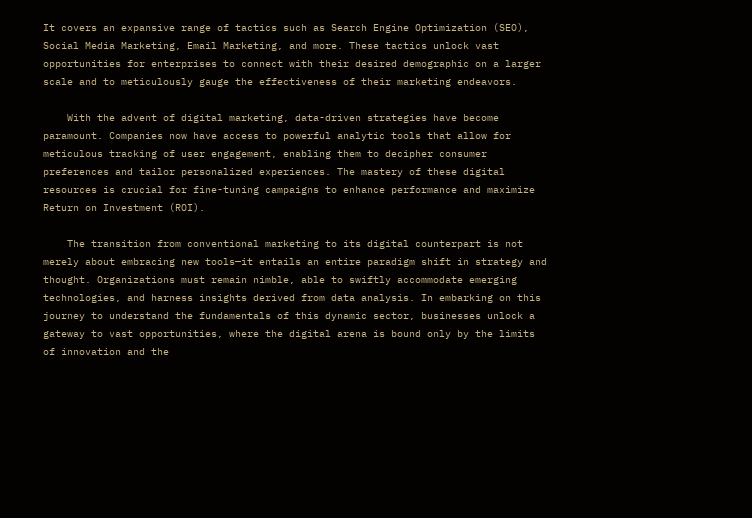It covers an expansive range of tactics such as Search Engine Optimization (SEO), Social Media Marketing, Email Marketing, and more. These tactics unlock vast opportunities for enterprises to connect with their desired demographic on a larger scale and to meticulously gauge the effectiveness of their marketing endeavors.

    With the advent of digital marketing, data-driven strategies have become paramount. Companies now have access to powerful analytic tools that allow for meticulous tracking of user engagement, enabling them to decipher consumer preferences and tailor personalized experiences. The mastery of these digital resources is crucial for fine-tuning campaigns to enhance performance and maximize Return on Investment (ROI).

    The transition from conventional marketing to its digital counterpart is not merely about embracing new tools—it entails an entire paradigm shift in strategy and thought. Organizations must remain nimble, able to swiftly accommodate emerging technologies, and harness insights derived from data analysis. In embarking on this journey to understand the fundamentals of this dynamic sector, businesses unlock a gateway to vast opportunities, where the digital arena is bound only by the limits of innovation and the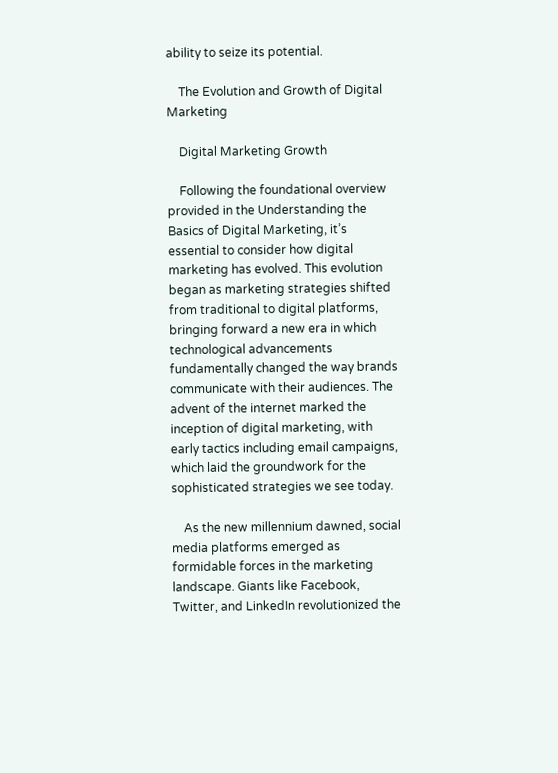ability to seize its potential.

    The Evolution and Growth of Digital Marketing

    Digital Marketing Growth

    Following the foundational overview provided in the Understanding the Basics of Digital Marketing, it’s essential to consider how digital marketing has evolved. This evolution began as marketing strategies shifted from traditional to digital platforms, bringing forward a new era in which technological advancements fundamentally changed the way brands communicate with their audiences. The advent of the internet marked the inception of digital marketing, with early tactics including email campaigns, which laid the groundwork for the sophisticated strategies we see today.

    As the new millennium dawned, social media platforms emerged as formidable forces in the marketing landscape. Giants like Facebook, Twitter, and LinkedIn revolutionized the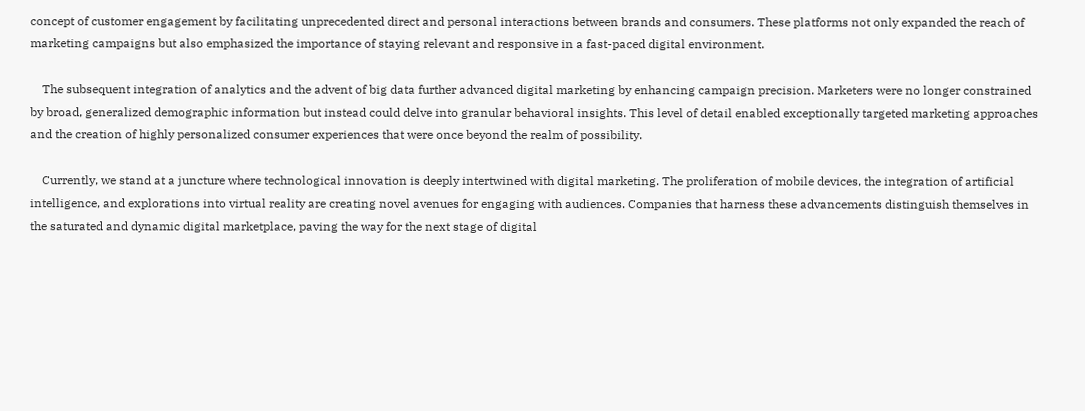concept of customer engagement by facilitating unprecedented direct and personal interactions between brands and consumers. These platforms not only expanded the reach of marketing campaigns but also emphasized the importance of staying relevant and responsive in a fast-paced digital environment.

    The subsequent integration of analytics and the advent of big data further advanced digital marketing by enhancing campaign precision. Marketers were no longer constrained by broad, generalized demographic information but instead could delve into granular behavioral insights. This level of detail enabled exceptionally targeted marketing approaches and the creation of highly personalized consumer experiences that were once beyond the realm of possibility.

    Currently, we stand at a juncture where technological innovation is deeply intertwined with digital marketing. The proliferation of mobile devices, the integration of artificial intelligence, and explorations into virtual reality are creating novel avenues for engaging with audiences. Companies that harness these advancements distinguish themselves in the saturated and dynamic digital marketplace, paving the way for the next stage of digital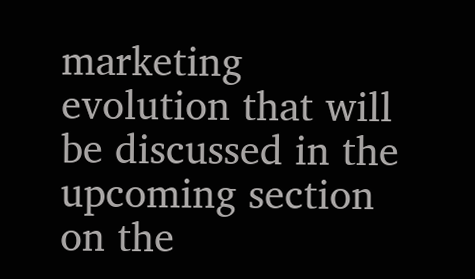marketing evolution that will be discussed in the upcoming section on the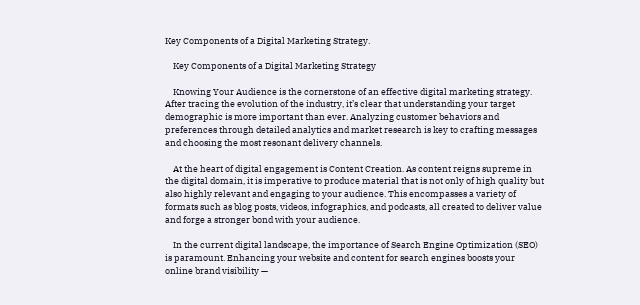Key Components of a Digital Marketing Strategy.

    Key Components of a Digital Marketing Strategy

    Knowing Your Audience is the cornerstone of an effective digital marketing strategy. After tracing the evolution of the industry, it’s clear that understanding your target demographic is more important than ever. Analyzing customer behaviors and preferences through detailed analytics and market research is key to crafting messages and choosing the most resonant delivery channels.

    At the heart of digital engagement is Content Creation. As content reigns supreme in the digital domain, it is imperative to produce material that is not only of high quality but also highly relevant and engaging to your audience. This encompasses a variety of formats such as blog posts, videos, infographics, and podcasts, all created to deliver value and forge a stronger bond with your audience.

    In the current digital landscape, the importance of Search Engine Optimization (SEO) is paramount. Enhancing your website and content for search engines boosts your online brand visibility —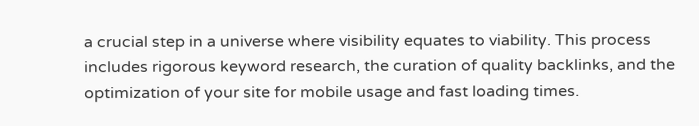a crucial step in a universe where visibility equates to viability. This process includes rigorous keyword research, the curation of quality backlinks, and the optimization of your site for mobile usage and fast loading times.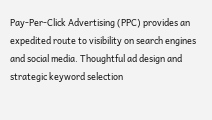Pay-Per-Click Advertising (PPC) provides an expedited route to visibility on search engines and social media. Thoughtful ad design and strategic keyword selection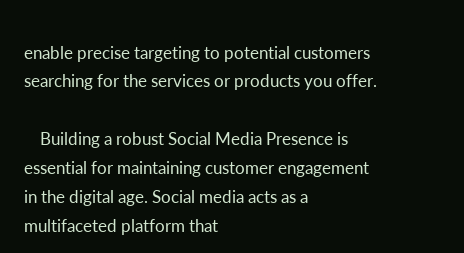enable precise targeting to potential customers searching for the services or products you offer.

    Building a robust Social Media Presence is essential for maintaining customer engagement in the digital age. Social media acts as a multifaceted platform that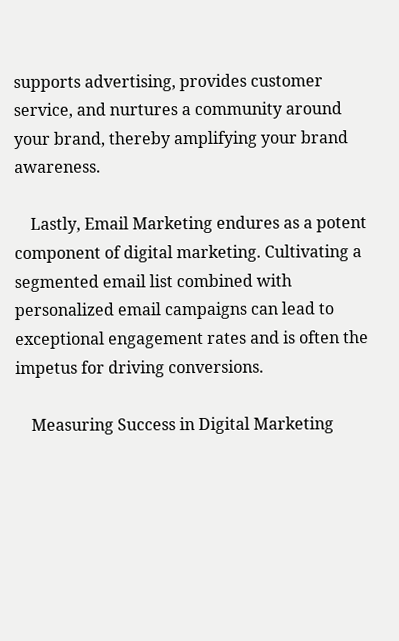supports advertising, provides customer service, and nurtures a community around your brand, thereby amplifying your brand awareness.

    Lastly, Email Marketing endures as a potent component of digital marketing. Cultivating a segmented email list combined with personalized email campaigns can lead to exceptional engagement rates and is often the impetus for driving conversions.

    Measuring Success in Digital Marketing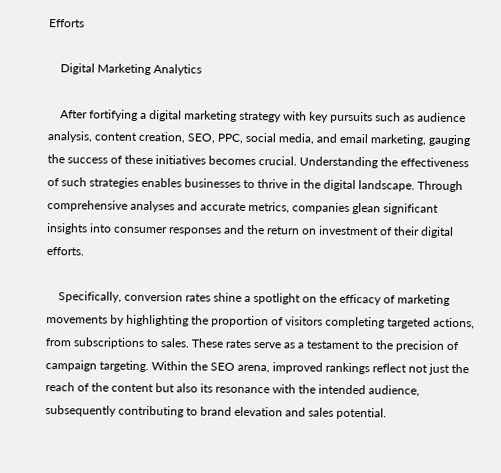Efforts

    Digital Marketing Analytics

    After fortifying a digital marketing strategy with key pursuits such as audience analysis, content creation, SEO, PPC, social media, and email marketing, gauging the success of these initiatives becomes crucial. Understanding the effectiveness of such strategies enables businesses to thrive in the digital landscape. Through comprehensive analyses and accurate metrics, companies glean significant insights into consumer responses and the return on investment of their digital efforts.

    Specifically, conversion rates shine a spotlight on the efficacy of marketing movements by highlighting the proportion of visitors completing targeted actions, from subscriptions to sales. These rates serve as a testament to the precision of campaign targeting. Within the SEO arena, improved rankings reflect not just the reach of the content but also its resonance with the intended audience, subsequently contributing to brand elevation and sales potential.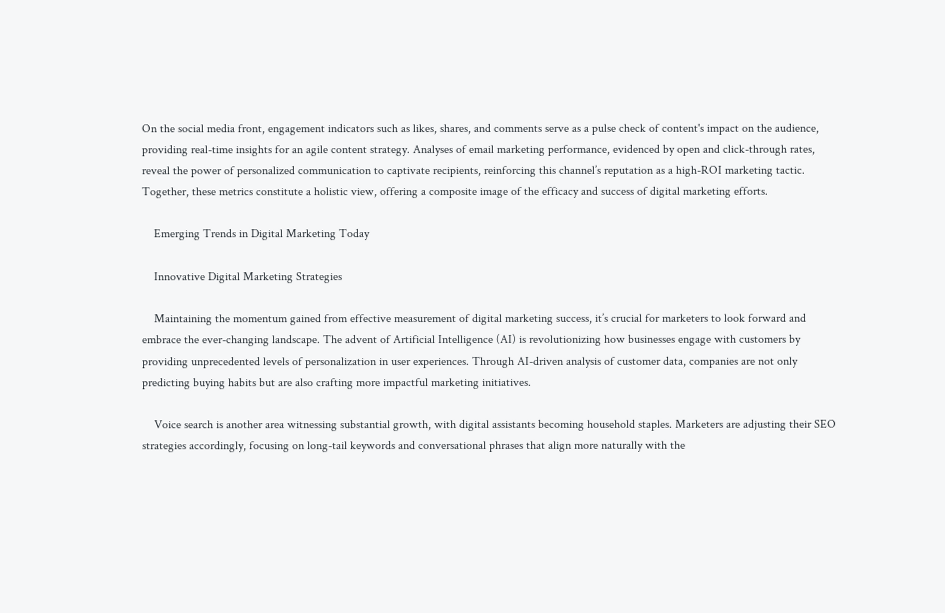On the social media front, engagement indicators such as likes, shares, and comments serve as a pulse check of content's impact on the audience, providing real-time insights for an agile content strategy. Analyses of email marketing performance, evidenced by open and click-through rates, reveal the power of personalized communication to captivate recipients, reinforcing this channel’s reputation as a high-ROI marketing tactic. Together, these metrics constitute a holistic view, offering a composite image of the efficacy and success of digital marketing efforts.

    Emerging Trends in Digital Marketing Today

    Innovative Digital Marketing Strategies

    Maintaining the momentum gained from effective measurement of digital marketing success, it’s crucial for marketers to look forward and embrace the ever-changing landscape. The advent of Artificial Intelligence (AI) is revolutionizing how businesses engage with customers by providing unprecedented levels of personalization in user experiences. Through AI-driven analysis of customer data, companies are not only predicting buying habits but are also crafting more impactful marketing initiatives.

    Voice search is another area witnessing substantial growth, with digital assistants becoming household staples. Marketers are adjusting their SEO strategies accordingly, focusing on long-tail keywords and conversational phrases that align more naturally with the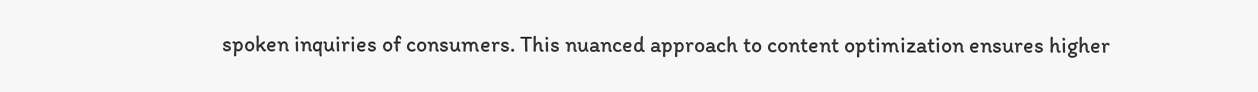spoken inquiries of consumers. This nuanced approach to content optimization ensures higher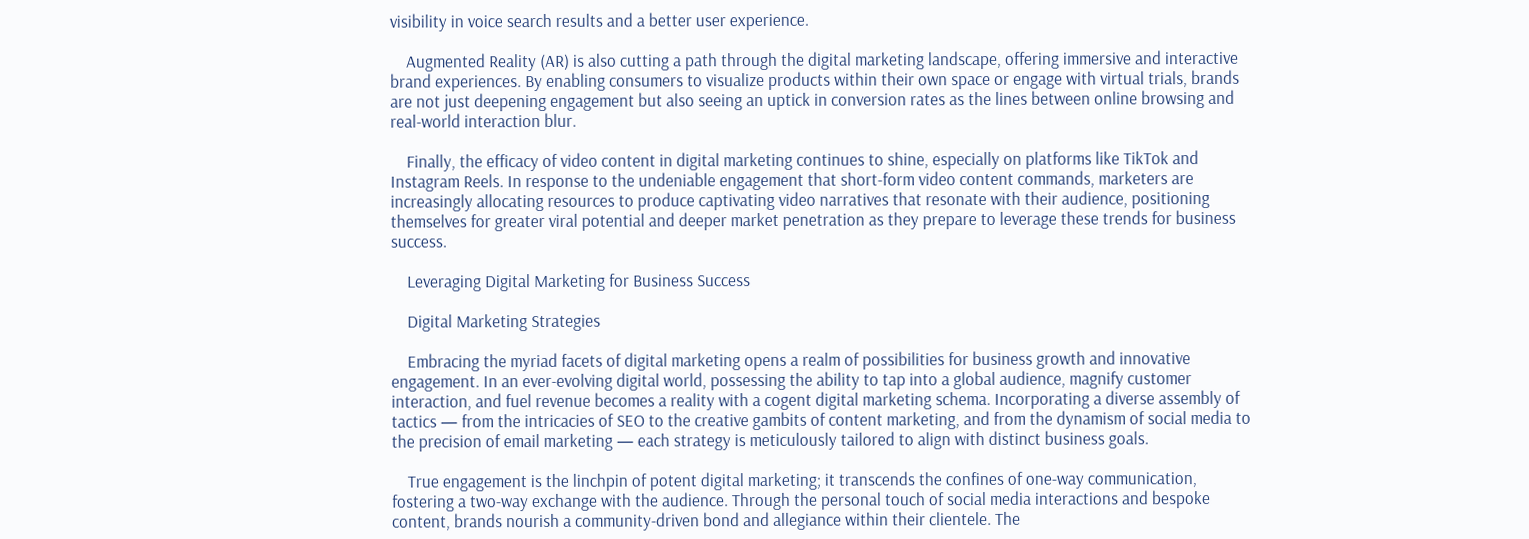visibility in voice search results and a better user experience.

    Augmented Reality (AR) is also cutting a path through the digital marketing landscape, offering immersive and interactive brand experiences. By enabling consumers to visualize products within their own space or engage with virtual trials, brands are not just deepening engagement but also seeing an uptick in conversion rates as the lines between online browsing and real-world interaction blur.

    Finally, the efficacy of video content in digital marketing continues to shine, especially on platforms like TikTok and Instagram Reels. In response to the undeniable engagement that short-form video content commands, marketers are increasingly allocating resources to produce captivating video narratives that resonate with their audience, positioning themselves for greater viral potential and deeper market penetration as they prepare to leverage these trends for business success.

    Leveraging Digital Marketing for Business Success

    Digital Marketing Strategies

    Embracing the myriad facets of digital marketing opens a realm of possibilities for business growth and innovative engagement. In an ever-evolving digital world, possessing the ability to tap into a global audience, magnify customer interaction, and fuel revenue becomes a reality with a cogent digital marketing schema. Incorporating a diverse assembly of tactics — from the intricacies of SEO to the creative gambits of content marketing, and from the dynamism of social media to the precision of email marketing — each strategy is meticulously tailored to align with distinct business goals.

    True engagement is the linchpin of potent digital marketing; it transcends the confines of one-way communication, fostering a two-way exchange with the audience. Through the personal touch of social media interactions and bespoke content, brands nourish a community-driven bond and allegiance within their clientele. The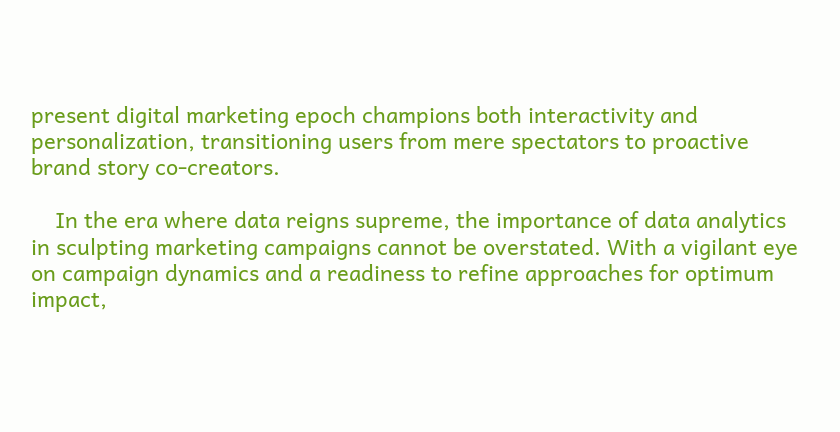present digital marketing epoch champions both interactivity and personalization, transitioning users from mere spectators to proactive brand story co-creators.

    In the era where data reigns supreme, the importance of data analytics in sculpting marketing campaigns cannot be overstated. With a vigilant eye on campaign dynamics and a readiness to refine approaches for optimum impact,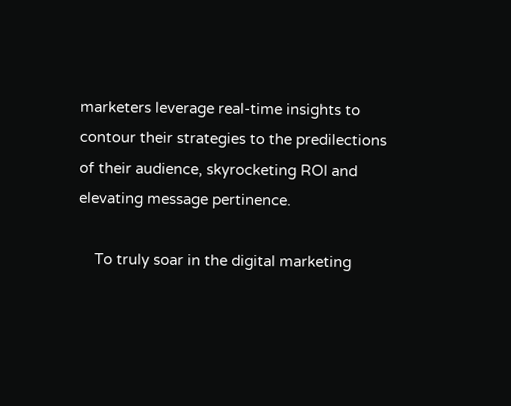marketers leverage real-time insights to contour their strategies to the predilections of their audience, skyrocketing ROI and elevating message pertinence.

    To truly soar in the digital marketing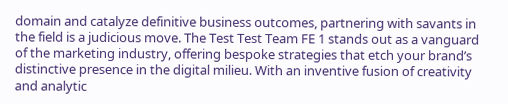domain and catalyze definitive business outcomes, partnering with savants in the field is a judicious move. The Test Test Team FE 1 stands out as a vanguard of the marketing industry, offering bespoke strategies that etch your brand’s distinctive presence in the digital milieu. With an inventive fusion of creativity and analytic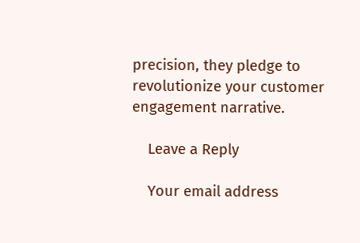precision, they pledge to revolutionize your customer engagement narrative.

    Leave a Reply

    Your email address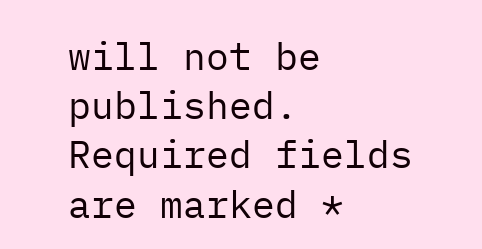will not be published. Required fields are marked *